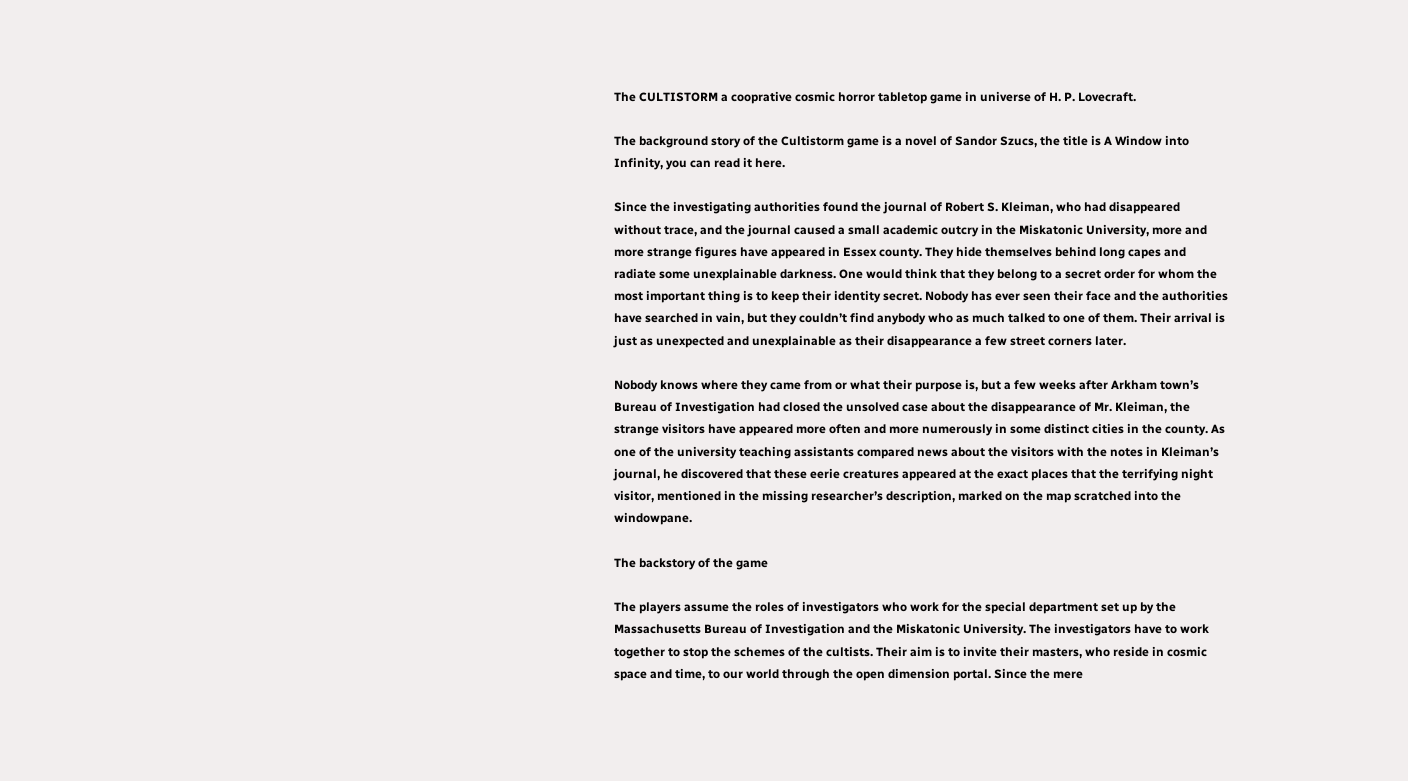The CULTISTORM a cooprative cosmic horror tabletop game in universe of H. P. Lovecraft.

The background story of the Cultistorm game is a novel of Sandor Szucs, the title is A Window into Infinity, you can read it here.

Since the investigating authorities found the journal of Robert S. Kleiman, who had disappeared without trace, and the journal caused a small academic outcry in the Miskatonic University, more and more strange figures have appeared in Essex county. They hide themselves behind long capes and radiate some unexplainable darkness. One would think that they belong to a secret order for whom the most important thing is to keep their identity secret. Nobody has ever seen their face and the authorities have searched in vain, but they couldn’t find anybody who as much talked to one of them. Their arrival is just as unexpected and unexplainable as their disappearance a few street corners later.

Nobody knows where they came from or what their purpose is, but a few weeks after Arkham town’s Bureau of Investigation had closed the unsolved case about the disappearance of Mr. Kleiman, the strange visitors have appeared more often and more numerously in some distinct cities in the county. As one of the university teaching assistants compared news about the visitors with the notes in Kleiman’s journal, he discovered that these eerie creatures appeared at the exact places that the terrifying night visitor, mentioned in the missing researcher’s description, marked on the map scratched into the windowpane.

The backstory of the game

The players assume the roles of investigators who work for the special department set up by the Massachusetts Bureau of Investigation and the Miskatonic University. The investigators have to work together to stop the schemes of the cultists. Their aim is to invite their masters, who reside in cosmic space and time, to our world through the open dimension portal. Since the mere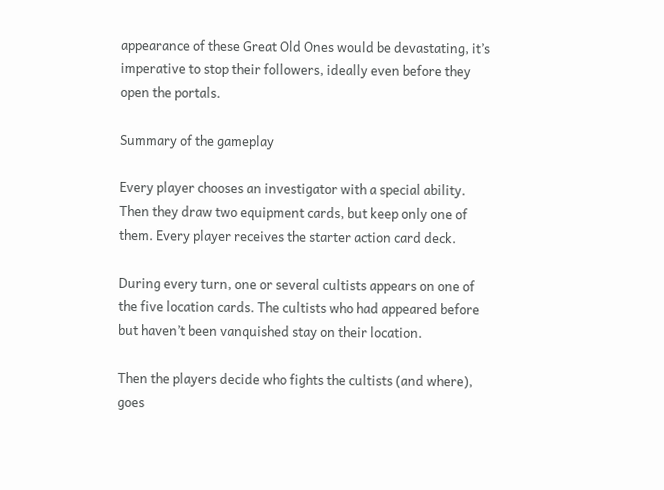appearance of these Great Old Ones would be devastating, it’s imperative to stop their followers, ideally even before they open the portals.

Summary of the gameplay

Every player chooses an investigator with a special ability. Then they draw two equipment cards, but keep only one of them. Every player receives the starter action card deck.

During every turn, one or several cultists appears on one of the five location cards. The cultists who had appeared before but haven’t been vanquished stay on their location.

Then the players decide who fights the cultists (and where), goes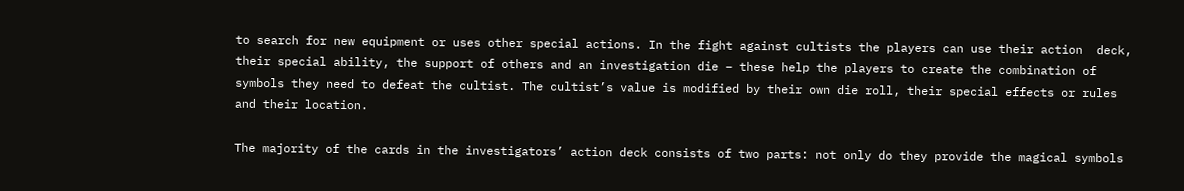to search for new equipment or uses other special actions. In the fight against cultists the players can use their action  deck, their special ability, the support of others and an investigation die – these help the players to create the combination of symbols they need to defeat the cultist. The cultist’s value is modified by their own die roll, their special effects or rules and their location.

The majority of the cards in the investigators’ action deck consists of two parts: not only do they provide the magical symbols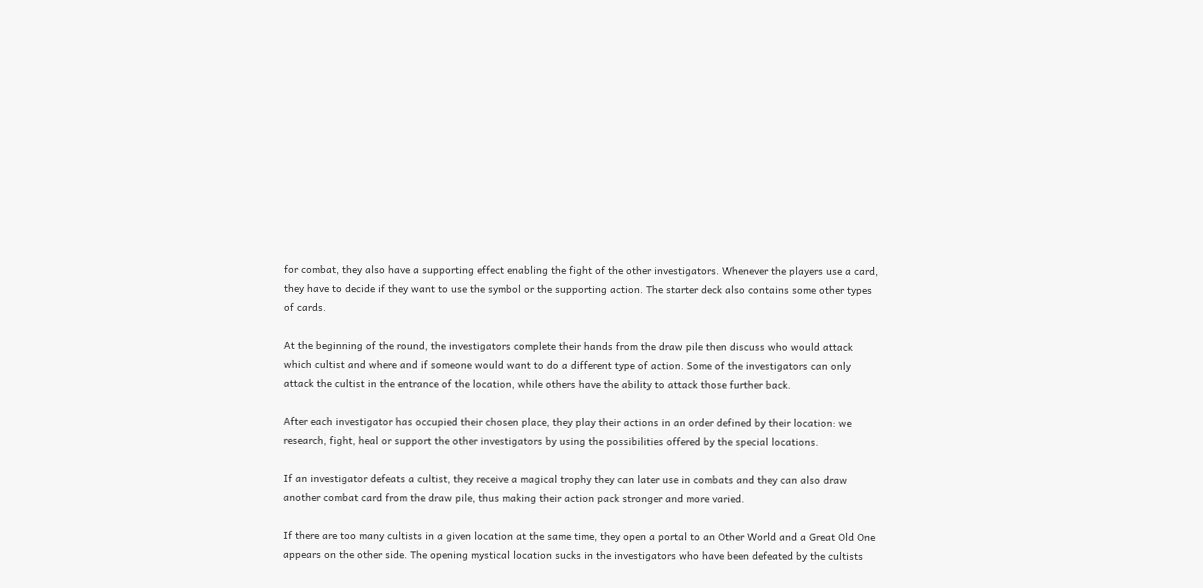for combat, they also have a supporting effect enabling the fight of the other investigators. Whenever the players use a card, they have to decide if they want to use the symbol or the supporting action. The starter deck also contains some other types of cards.

At the beginning of the round, the investigators complete their hands from the draw pile then discuss who would attack which cultist and where and if someone would want to do a different type of action. Some of the investigators can only attack the cultist in the entrance of the location, while others have the ability to attack those further back.

After each investigator has occupied their chosen place, they play their actions in an order defined by their location: we research, fight, heal or support the other investigators by using the possibilities offered by the special locations.

If an investigator defeats a cultist, they receive a magical trophy they can later use in combats and they can also draw another combat card from the draw pile, thus making their action pack stronger and more varied.

If there are too many cultists in a given location at the same time, they open a portal to an Other World and a Great Old One appears on the other side. The opening mystical location sucks in the investigators who have been defeated by the cultists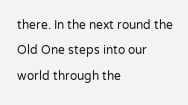there. In the next round the Old One steps into our world through the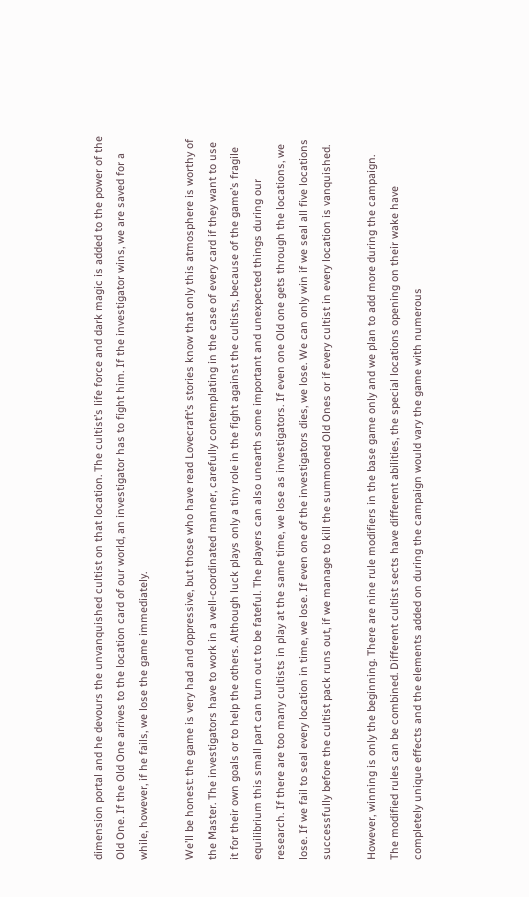dimension portal and he devours the unvanquished cultist on that location. The cultist’s life force and dark magic is added to the power of the Old One. If the Old One arrives to the location card of our world, an investigator has to fight him. If the investigator wins, we are saved for a while, however, if he fails, we lose the game immediately.

We’ll be honest: the game is very had and oppressive, but those who have read Lovecraft’s stories know that only this atmosphere is worthy of the Master. The investigators have to work in a well-coordinated manner, carefully contemplating in the case of every card if they want to use it for their own goals or to help the others. Although luck plays only a tiny role in the fight against the cultists, because of the game’s fragile equilibrium this small part can turn out to be fateful. The players can also unearth some important and unexpected things during our research. If there are too many cultists in play at the same time, we lose as investigators. If even one Old one gets through the locations, we lose. If we fail to seal every location in time, we lose. If even one of the investigators dies, we lose. We can only win if we seal all five locations successfully before the cultist pack runs out, if we manage to kill the summoned Old Ones or if every cultist in every location is vanquished.

However, winning is only the beginning. There are nine rule modifiers in the base game only and we plan to add more during the campaign. The modified rules can be combined. Different cultist sects have different abilities, the special locations opening on their wake have completely unique effects and the elements added on during the campaign would vary the game with numerous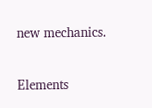new mechanics.

Elements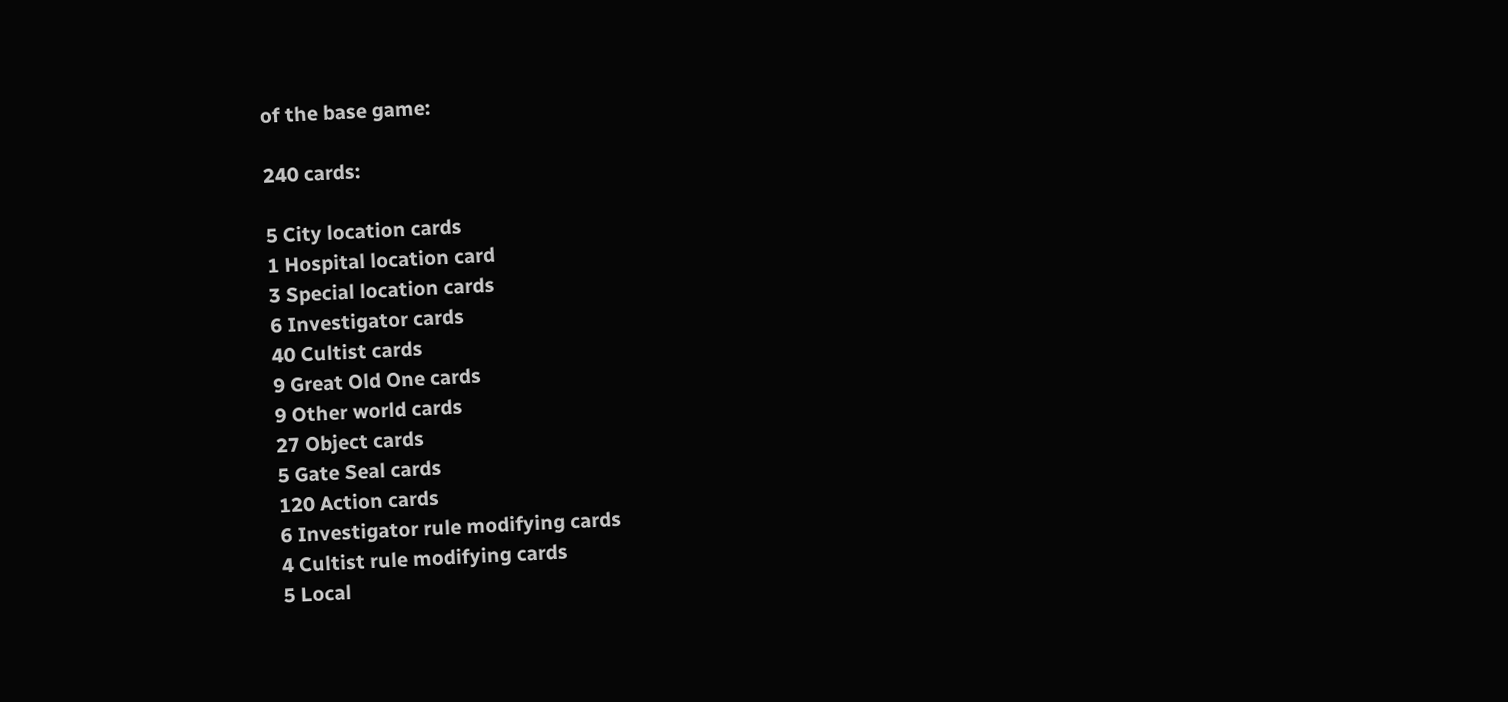of the base game:

240 cards:

5 City location cards
1 Hospital location card
3 Special location cards
6 Investigator cards
40 Cultist cards
9 Great Old One cards
9 Other world cards
27 Object cards
5 Gate Seal cards
120 Action cards
6 Investigator rule modifying cards
4 Cultist rule modifying cards
5 Local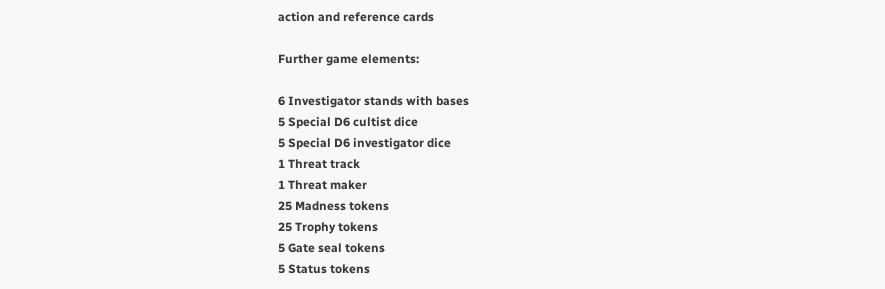action and reference cards

Further game elements:

6 Investigator stands with bases
5 Special D6 cultist dice
5 Special D6 investigator dice
1 Threat track
1 Threat maker
25 Madness tokens
25 Trophy tokens
5 Gate seal tokens
5 Status tokens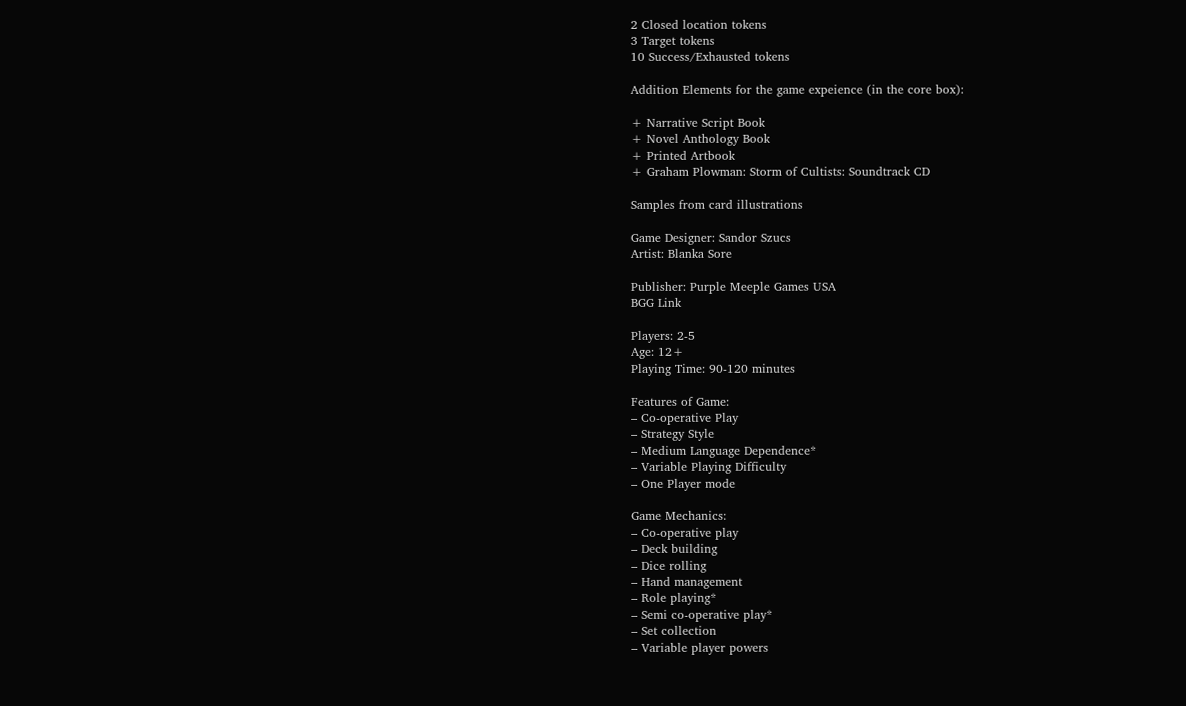2 Closed location tokens
3 Target tokens
10 Success/Exhausted tokens

Addition Elements for the game expeience (in the core box):

+ Narrative Script Book
+ Novel Anthology Book
+ Printed Artbook
+ Graham Plowman: Storm of Cultists: Soundtrack CD

Samples from card illustrations

Game Designer: Sandor Szucs
Artist: Blanka Sore

Publisher: Purple Meeple Games USA
BGG Link

Players: 2-5
Age: 12+
Playing Time: 90-120 minutes

Features of Game:
– Co-operative Play
– Strategy Style
– Medium Language Dependence*
– Variable Playing Difficulty
– One Player mode

Game Mechanics:
– Co-operative play
– Deck building
– Dice rolling
– Hand management
– Role playing*
– Semi co-operative play*
– Set collection
– Variable player powers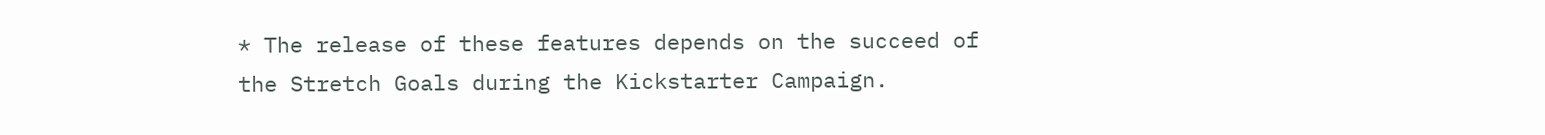* The release of these features depends on the succeed of the Stretch Goals during the Kickstarter Campaign.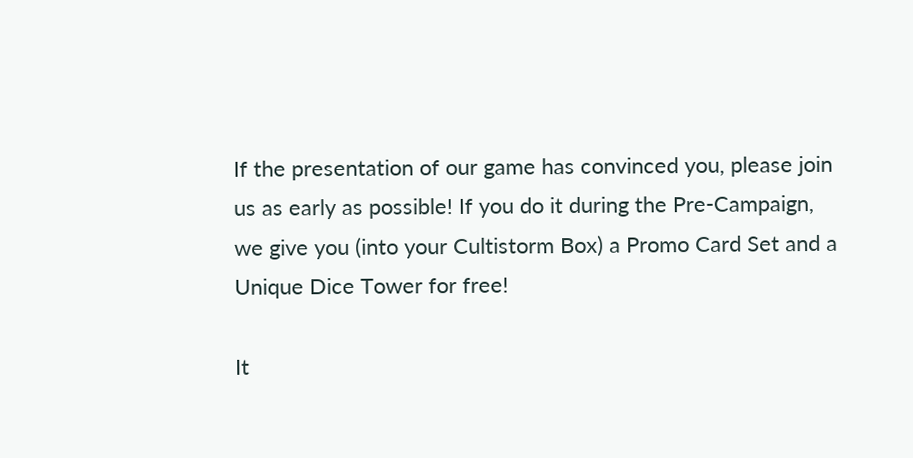If the presentation of our game has convinced you, please join us as early as possible! If you do it during the Pre-Campaign, we give you (into your Cultistorm Box) a Promo Card Set and a Unique Dice Tower for free!

It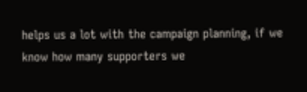helps us a lot with the campaign planning, if we know how many supporters we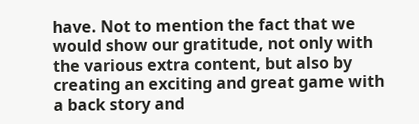have. Not to mention the fact that we would show our gratitude, not only with the various extra content, but also by creating an exciting and great game with a back story and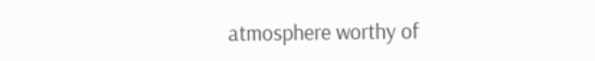atmosphere worthy of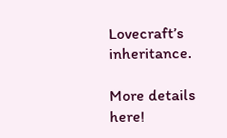Lovecraft’s inheritance.

More details here!